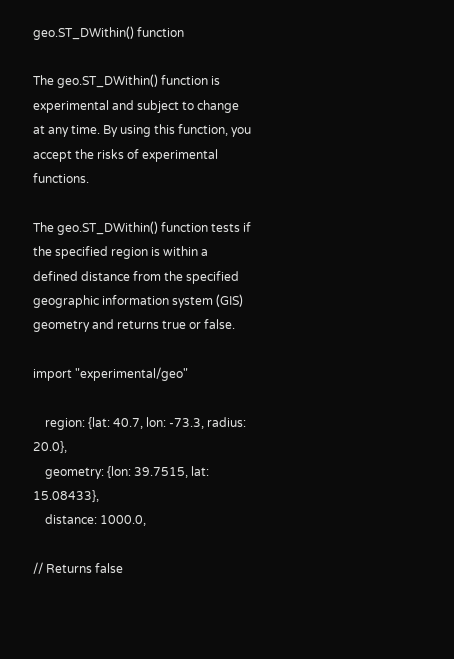geo.ST_DWithin() function

The geo.ST_DWithin() function is experimental and subject to change at any time. By using this function, you accept the risks of experimental functions.

The geo.ST_DWithin() function tests if the specified region is within a defined distance from the specified geographic information system (GIS) geometry and returns true or false.

import "experimental/geo"

    region: {lat: 40.7, lon: -73.3, radius: 20.0},
    geometry: {lon: 39.7515, lat: 15.08433},
    distance: 1000.0,

// Returns false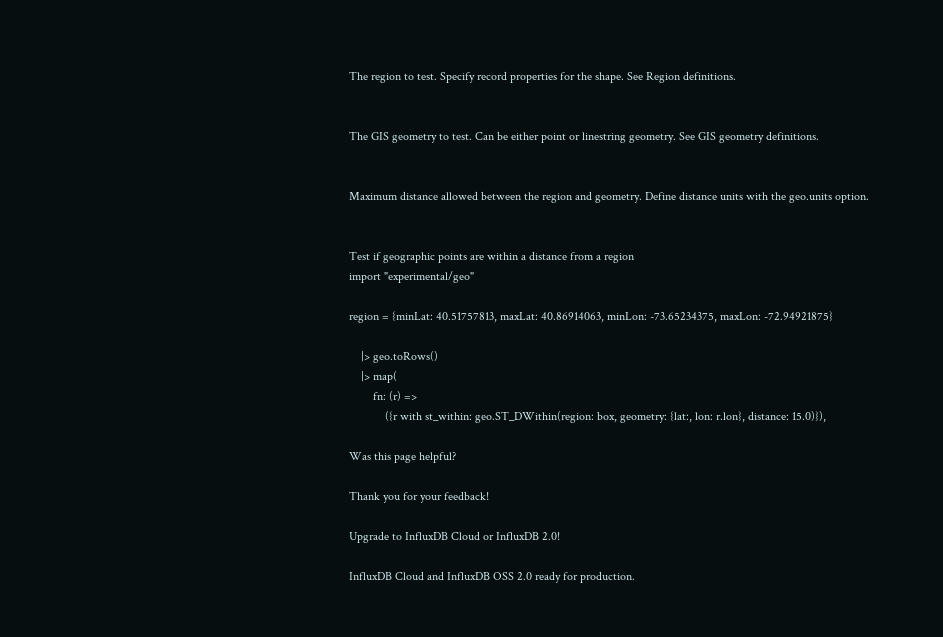The region to test. Specify record properties for the shape. See Region definitions.


The GIS geometry to test. Can be either point or linestring geometry. See GIS geometry definitions.


Maximum distance allowed between the region and geometry. Define distance units with the geo.units option.


Test if geographic points are within a distance from a region
import "experimental/geo"

region = {minLat: 40.51757813, maxLat: 40.86914063, minLon: -73.65234375, maxLon: -72.94921875}

    |> geo.toRows()
    |> map(
        fn: (r) =>
            ({r with st_within: geo.ST_DWithin(region: box, geometry: {lat:, lon: r.lon}, distance: 15.0)}),

Was this page helpful?

Thank you for your feedback!

Upgrade to InfluxDB Cloud or InfluxDB 2.0!

InfluxDB Cloud and InfluxDB OSS 2.0 ready for production.